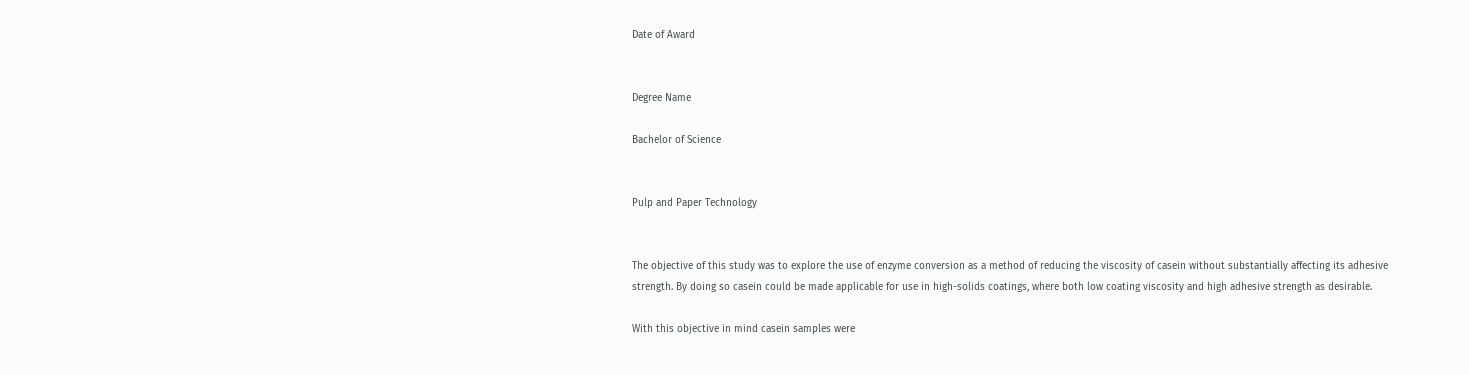Date of Award


Degree Name

Bachelor of Science


Pulp and Paper Technology


The objective of this study was to explore the use of enzyme conversion as a method of reducing the viscosity of casein without substantially affecting its adhesive strength. By doing so casein could be made applicable for use in high-solids coatings, where both low coating viscosity and high adhesive strength as desirable.

With this objective in mind casein samples were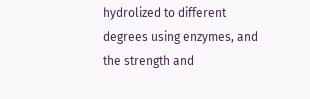hydrolized to different degrees using enzymes, and the strength and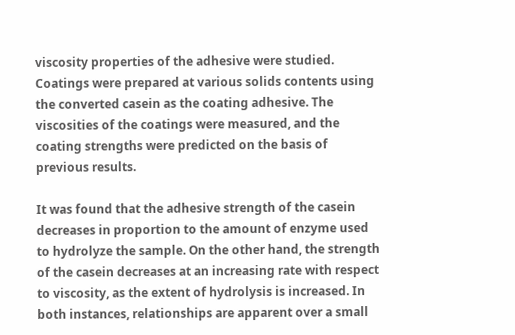viscosity properties of the adhesive were studied. Coatings were prepared at various solids contents using the converted casein as the coating adhesive. The viscosities of the coatings were measured, and the coating strengths were predicted on the basis of previous results.

It was found that the adhesive strength of the casein decreases in proportion to the amount of enzyme used to hydrolyze the sample. On the other hand, the strength of the casein decreases at an increasing rate with respect to viscosity, as the extent of hydrolysis is increased. In both instances, relationships are apparent over a small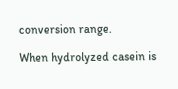conversion range.

When hydrolyzed casein is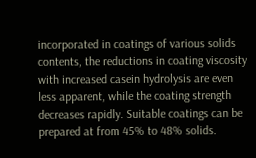incorporated in coatings of various solids contents, the reductions in coating viscosity with increased casein hydrolysis are even less apparent, while the coating strength decreases rapidly. Suitable coatings can be prepared at from 45% to 48% solids.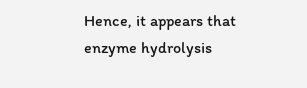Hence, it appears that enzyme hydrolysis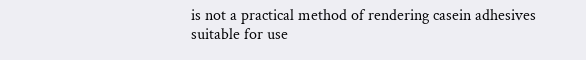is not a practical method of rendering casein adhesives suitable for use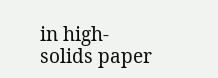in high-solids paper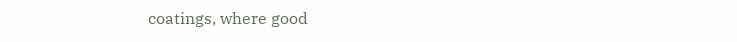coatings, where good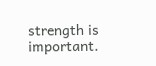strength is important.